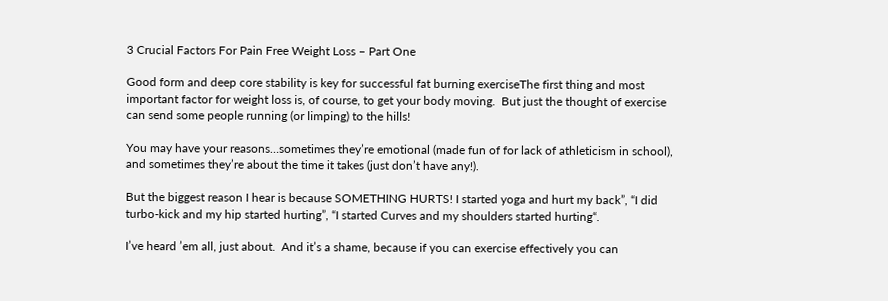3 Crucial Factors For Pain Free Weight Loss – Part One

Good form and deep core stability is key for successful fat burning exerciseThe first thing and most important factor for weight loss is, of course, to get your body moving.  But just the thought of exercise can send some people running (or limping) to the hills!

You may have your reasons…sometimes they’re emotional (made fun of for lack of athleticism in school), and sometimes they’re about the time it takes (just don’t have any!).

But the biggest reason I hear is because SOMETHING HURTS! I started yoga and hurt my back”, “I did turbo-kick and my hip started hurting”, “I started Curves and my shoulders started hurting“.

I’ve heard ’em all, just about.  And it’s a shame, because if you can exercise effectively you can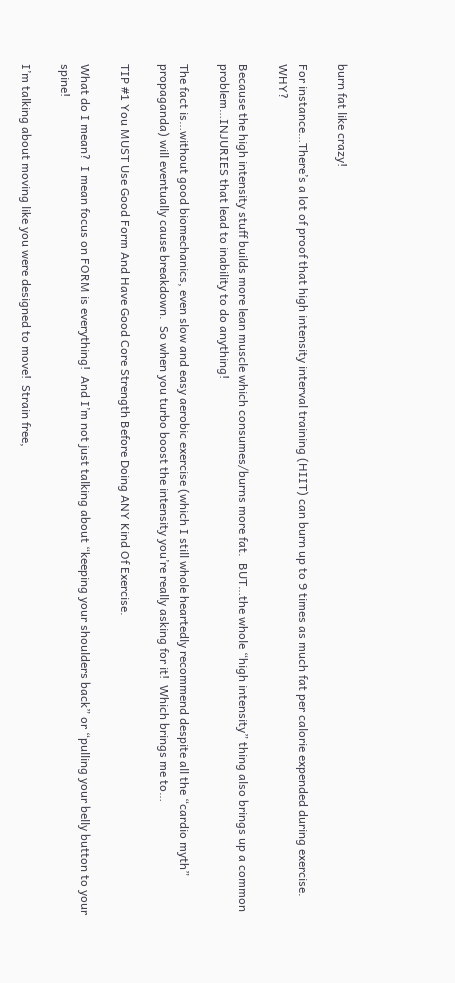burn fat like crazy!

For instance…There’s a lot of proof that high intensity interval training (HIIT) can burn up to 9 times as much fat per calorie expended during exercise.  WHY?

Because the high intensity stuff builds more lean muscle which consumes/burns more fat.  BUT…the whole “high intensity” thing also brings up a common problem…INJURIES that lead to inability to do anything!

The fact is…without good biomechanics, even slow and easy aerobic exercise (which I still whole heartedly recommend despite all the “cardio myth” propaganda) will eventually cause breakdown.  So when you turbo boost the intensity you’re really asking for it!  Which brings me to…

TIP #1 You MUST Use Good Form And Have Good Core Strength Before Doing ANY Kind Of Exercise.

What do I mean?  I mean focus on FORM is everything!  And I’m not just talking about “keeping your shoulders back” or “pulling your belly button to your spine!

I’m talking about moving like you were designed to move!  Strain free,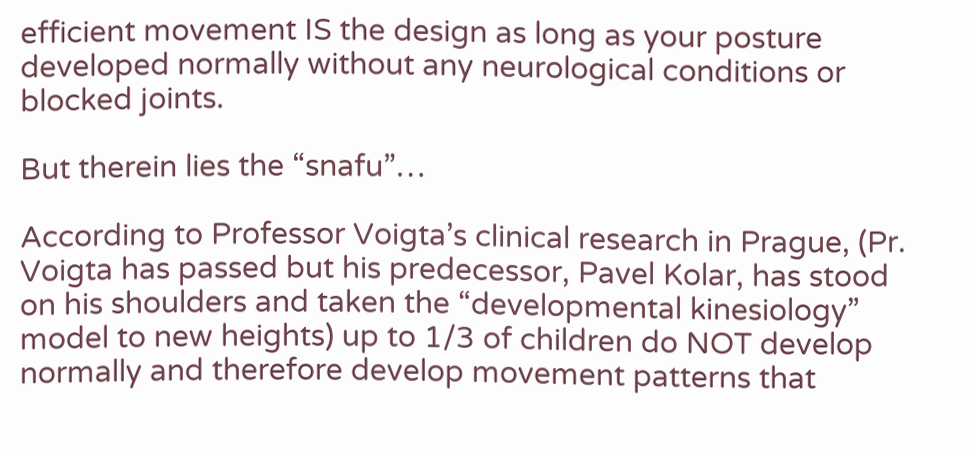efficient movement IS the design as long as your posture developed normally without any neurological conditions or blocked joints.

But therein lies the “snafu”…

According to Professor Voigta’s clinical research in Prague, (Pr. Voigta has passed but his predecessor, Pavel Kolar, has stood on his shoulders and taken the “developmental kinesiology”  model to new heights) up to 1/3 of children do NOT develop normally and therefore develop movement patterns that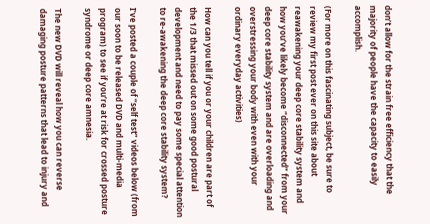don’t allow for the strain free efficiency that the majority of people have the capacity to easily accomplish.

(For more on this fascinating subject, be sure to review my first post ever on this site about reawakening your deep core stability system and how you’ve likely become “disconnected” from your deep core stability system and are overloading and overstressing your body with even with your ordinary everyday activities)

How can you tell if you or your children are part of the 1/3 that missed out on some good postural development and need to pay some special attention to re-awakening the deep core stability system?

I’ve posted a couple of “self test” videos below (from our soon to be released DVD and multi-media program) to see if you’re at risk for crossed posture syndrome or deep core amnesia.

The new DVD will reveal how you can reverse damaging posture patterns that lead to injury and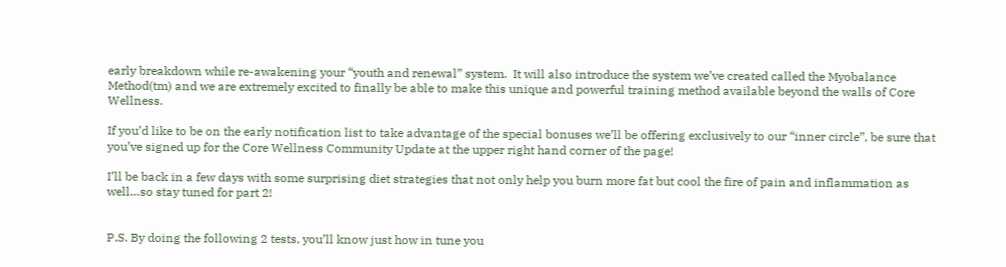early breakdown while re-awakening your “youth and renewal” system.  It will also introduce the system we’ve created called the Myobalance Method(tm) and we are extremely excited to finally be able to make this unique and powerful training method available beyond the walls of Core Wellness.

If you’d like to be on the early notification list to take advantage of the special bonuses we’ll be offering exclusively to our “inner circle”, be sure that you’ve signed up for the Core Wellness Community Update at the upper right hand corner of the page!

I’ll be back in a few days with some surprising diet strategies that not only help you burn more fat but cool the fire of pain and inflammation as well…so stay tuned for part 2!


P.S. By doing the following 2 tests, you’ll know just how in tune you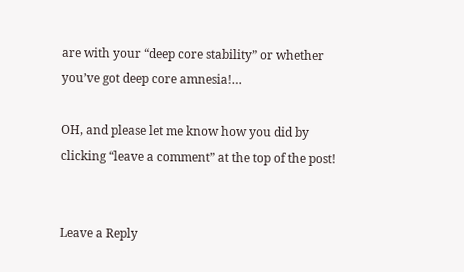are with your “deep core stability” or whether you’ve got deep core amnesia!…

OH, and please let me know how you did by clicking “leave a comment” at the top of the post!


Leave a Reply